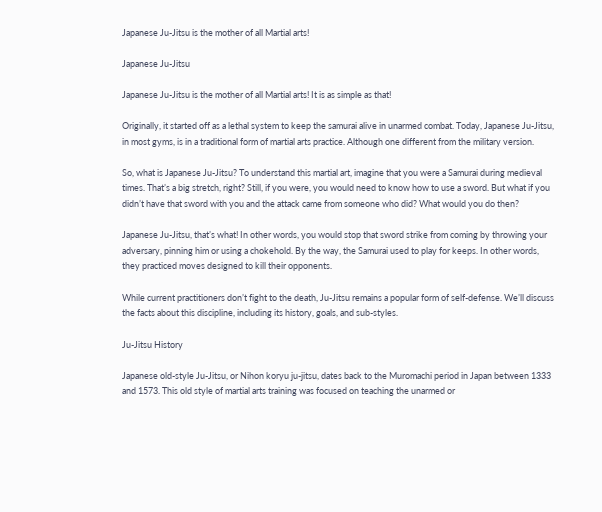Japanese Ju-Jitsu is the mother of all Martial arts!

Japanese Ju-Jitsu

Japanese Ju-Jitsu is the mother of all Martial arts! It is as simple as that!

Originally, it started off as a lethal system to keep the samurai alive in unarmed combat. Today, Japanese Ju-Jitsu, in most gyms, is in a traditional form of martial arts practice. Although one different from the military version.

So, what is Japanese Ju-Jitsu? To understand this martial art, imagine that you were a Samurai during medieval times. That’s a big stretch, right? Still, if you were, you would need to know how to use a sword. But what if you didn’t have that sword with you and the attack came from someone who did? What would you do then?

Japanese Ju-Jitsu, that’s what! In other words, you would stop that sword strike from coming by throwing your adversary, pinning him or using a chokehold. By the way, the Samurai used to play for keeps. In other words, they practiced moves designed to kill their opponents.

While current practitioners don’t fight to the death, Ju-Jitsu remains a popular form of self-defense. We’ll discuss the facts about this discipline, including its history, goals, and sub-styles.

Ju-Jitsu History

Japanese old-style Ju-Jitsu, or Nihon koryu ju-jitsu, dates back to the Muromachi period in Japan between 1333 and 1573. This old style of martial arts training was focused on teaching the unarmed or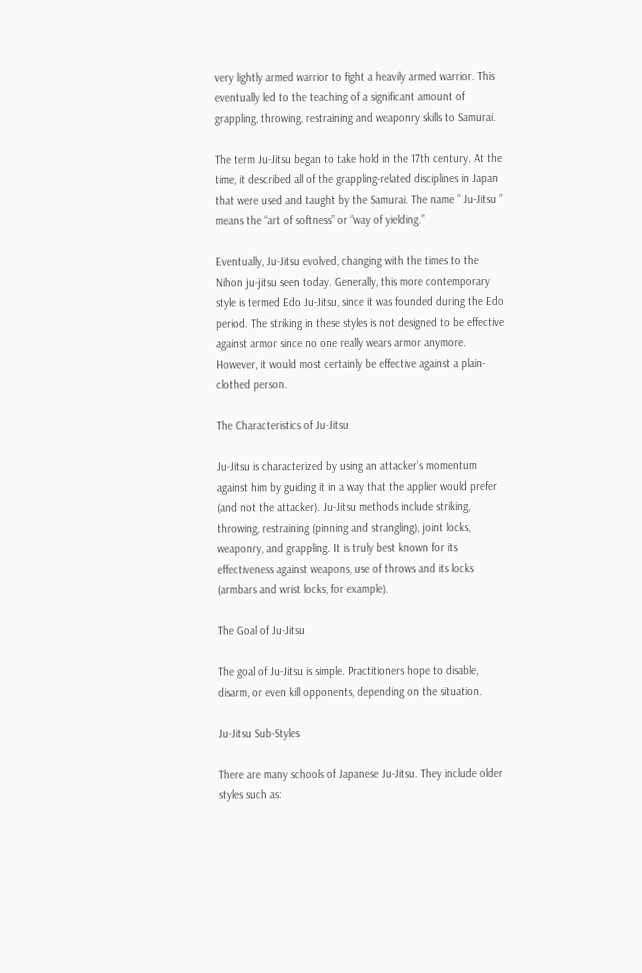very lightly armed warrior to fight a heavily armed warrior. This eventually led to the teaching of a significant amount of grappling, throwing, restraining and weaponry skills to Samurai.

The term Ju-Jitsu began to take hold in the 17th century. At the time, it described all of the grappling-related disciplines in Japan that were used and taught by the Samurai. The name ” Ju-Jitsu ” means the “art of softness” or “way of yielding.”

Eventually, Ju-Jitsu evolved, changing with the times to the Nihon ju-jitsu seen today. Generally, this more contemporary style is termed Edo Ju-Jitsu, since it was founded during the Edo period. The striking in these styles is not designed to be effective against armor since no one really wears armor anymore. However, it would most certainly be effective against a plain-clothed person.

The Characteristics of Ju-Jitsu

Ju-Jitsu is characterized by using an attacker’s momentum against him by guiding it in a way that the applier would prefer (and not the attacker). Ju-Jitsu methods include striking, throwing, restraining (pinning and strangling), joint locks, weaponry, and grappling. It is truly best known for its effectiveness against weapons, use of throws and its locks (armbars and wrist locks, for example).

The Goal of Ju-Jitsu

The goal of Ju-Jitsu is simple. Practitioners hope to disable, disarm, or even kill opponents, depending on the situation.

Ju-Jitsu Sub-Styles

There are many schools of Japanese Ju-Jitsu. They include older styles such as: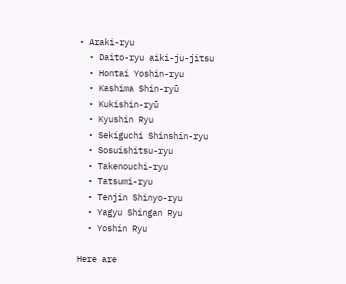• Araki-ryu
  • Daito-ryu aiki-ju-jitsu
  • Hontai Yoshin-ryu
  • Kashima Shin-ryū
  • Kukishin-ryū
  • Kyushin Ryu
  • Sekiguchi Shinshin-ryu
  • Sosuishitsu-ryu
  • Takenouchi-ryu
  • Tatsumi-ryu
  • Tenjin Shinyo-ryu
  • Yagyu Shingan Ryu
  • Yoshin Ryu

Here are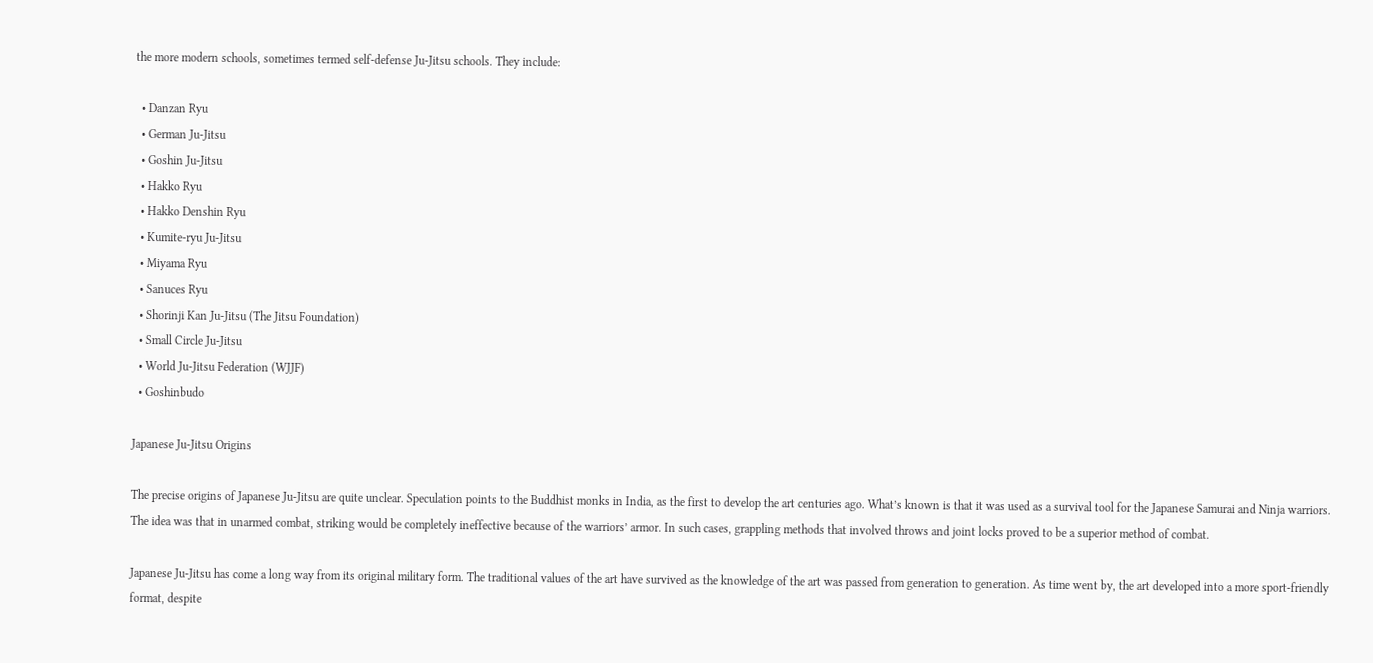the more modern schools, sometimes termed self-defense Ju-Jitsu schools. They include:

  • Danzan Ryu
  • German Ju-Jitsu
  • Goshin Ju-Jitsu
  • Hakko Ryu
  • Hakko Denshin Ryu
  • Kumite-ryu Ju-Jitsu
  • Miyama Ryu
  • Sanuces Ryu
  • Shorinji Kan Ju-Jitsu (The Jitsu Foundation)
  • Small Circle Ju-Jitsu
  • World Ju-Jitsu Federation (WJJF)
  • Goshinbudo

Japanese Ju-Jitsu Origins

The precise origins of Japanese Ju-Jitsu are quite unclear. Speculation points to the Buddhist monks in India, as the first to develop the art centuries ago. What’s known is that it was used as a survival tool for the Japanese Samurai and Ninja warriors. The idea was that in unarmed combat, striking would be completely ineffective because of the warriors’ armor. In such cases, grappling methods that involved throws and joint locks proved to be a superior method of combat.

Japanese Ju-Jitsu has come a long way from its original military form. The traditional values of the art have survived as the knowledge of the art was passed from generation to generation. As time went by, the art developed into a more sport-friendly format, despite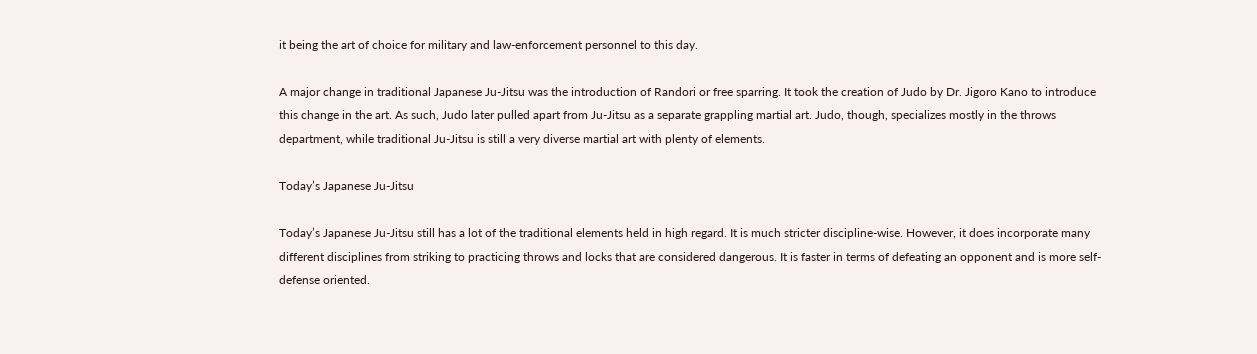it being the art of choice for military and law-enforcement personnel to this day.

A major change in traditional Japanese Ju-Jitsu was the introduction of Randori or free sparring. It took the creation of Judo by Dr. Jigoro Kano to introduce this change in the art. As such, Judo later pulled apart from Ju-Jitsu as a separate grappling martial art. Judo, though, specializes mostly in the throws department, while traditional Ju-Jitsu is still a very diverse martial art with plenty of elements.

Today’s Japanese Ju-Jitsu

Today’s Japanese Ju-Jitsu still has a lot of the traditional elements held in high regard. It is much stricter discipline-wise. However, it does incorporate many different disciplines from striking to practicing throws and locks that are considered dangerous. It is faster in terms of defeating an opponent and is more self-defense oriented.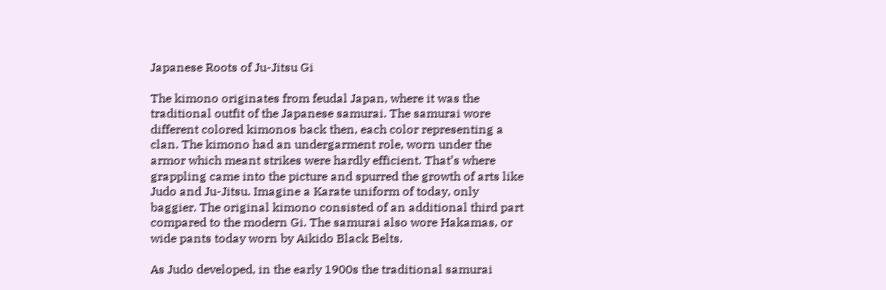Japanese Roots of Ju-Jitsu Gi

The kimono originates from feudal Japan, where it was the traditional outfit of the Japanese samurai. The samurai wore different colored kimonos back then, each color representing a clan. The kimono had an undergarment role, worn under the armor which meant strikes were hardly efficient. That’s where grappling came into the picture and spurred the growth of arts like Judo and Ju-Jitsu. Imagine a Karate uniform of today, only baggier. The original kimono consisted of an additional third part compared to the modern Gi. The samurai also wore Hakamas, or wide pants today worn by Aikido Black Belts.

As Judo developed, in the early 1900s the traditional samurai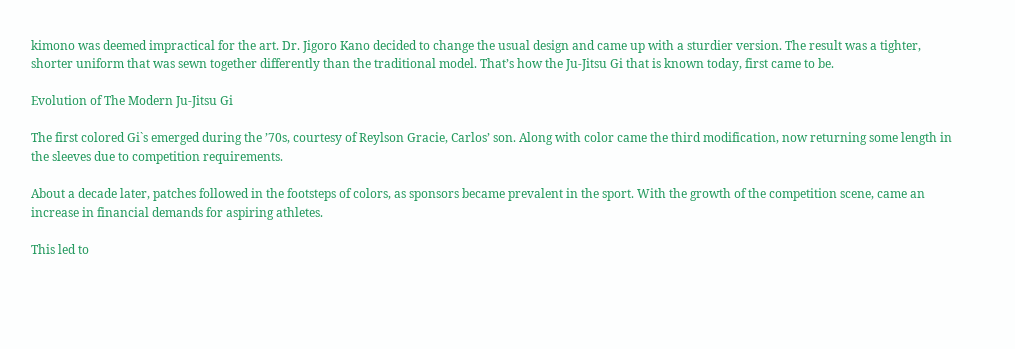kimono was deemed impractical for the art. Dr. Jigoro Kano decided to change the usual design and came up with a sturdier version. The result was a tighter, shorter uniform that was sewn together differently than the traditional model. That’s how the Ju-Jitsu Gi that is known today, first came to be.

Evolution of The Modern Ju-Jitsu Gi

The first colored Gi`s emerged during the ’70s, courtesy of Reylson Gracie, Carlos’ son. Along with color came the third modification, now returning some length in the sleeves due to competition requirements.

About a decade later, patches followed in the footsteps of colors, as sponsors became prevalent in the sport. With the growth of the competition scene, came an increase in financial demands for aspiring athletes.

This led to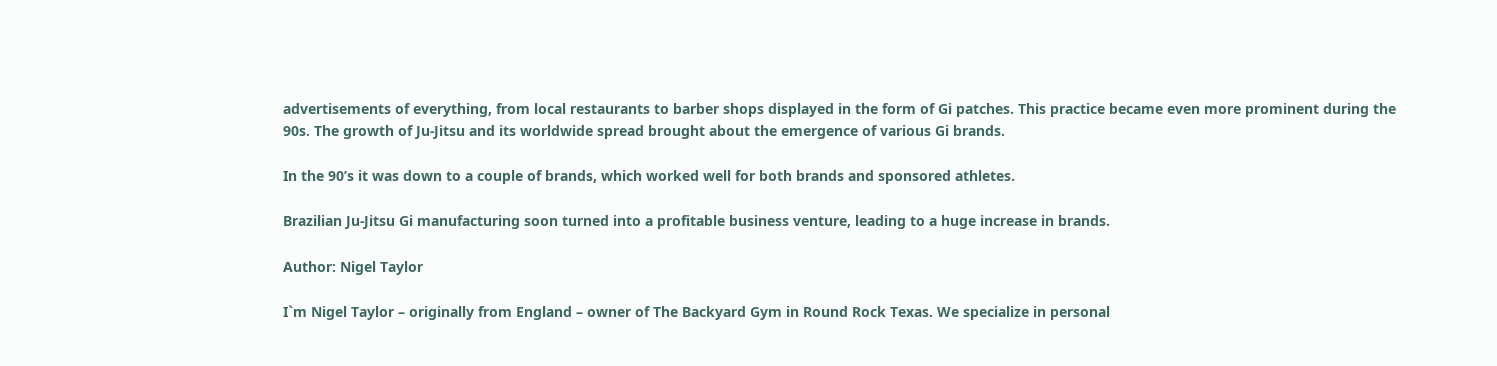advertisements of everything, from local restaurants to barber shops displayed in the form of Gi patches. This practice became even more prominent during the 90s. The growth of Ju-Jitsu and its worldwide spread brought about the emergence of various Gi brands.

In the 90’s it was down to a couple of brands, which worked well for both brands and sponsored athletes.

Brazilian Ju-Jitsu Gi manufacturing soon turned into a profitable business venture, leading to a huge increase in brands.

Author: Nigel Taylor

I`m Nigel Taylor – originally from England – owner of The Backyard Gym in Round Rock Texas. We specialize in personal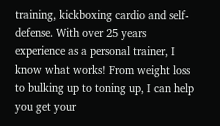training, kickboxing cardio and self-defense. With over 25 years experience as a personal trainer, I know what works! From weight loss to bulking up to toning up, I can help you get your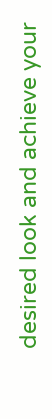desired look and achieve your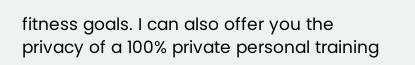fitness goals. I can also offer you the privacy of a 100% private personal training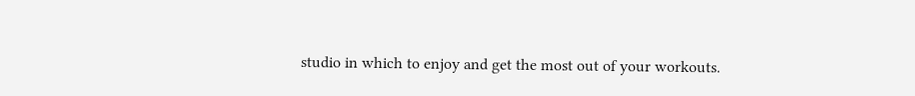studio in which to enjoy and get the most out of your workouts.